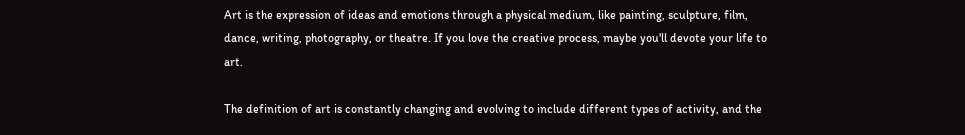Art is the expression of ideas and emotions through a physical medium, like painting, sculpture, film, dance, writing, photography, or theatre. If you love the creative process, maybe you'll devote your life to art.

The definition of art is constantly changing and evolving to include different types of activity, and the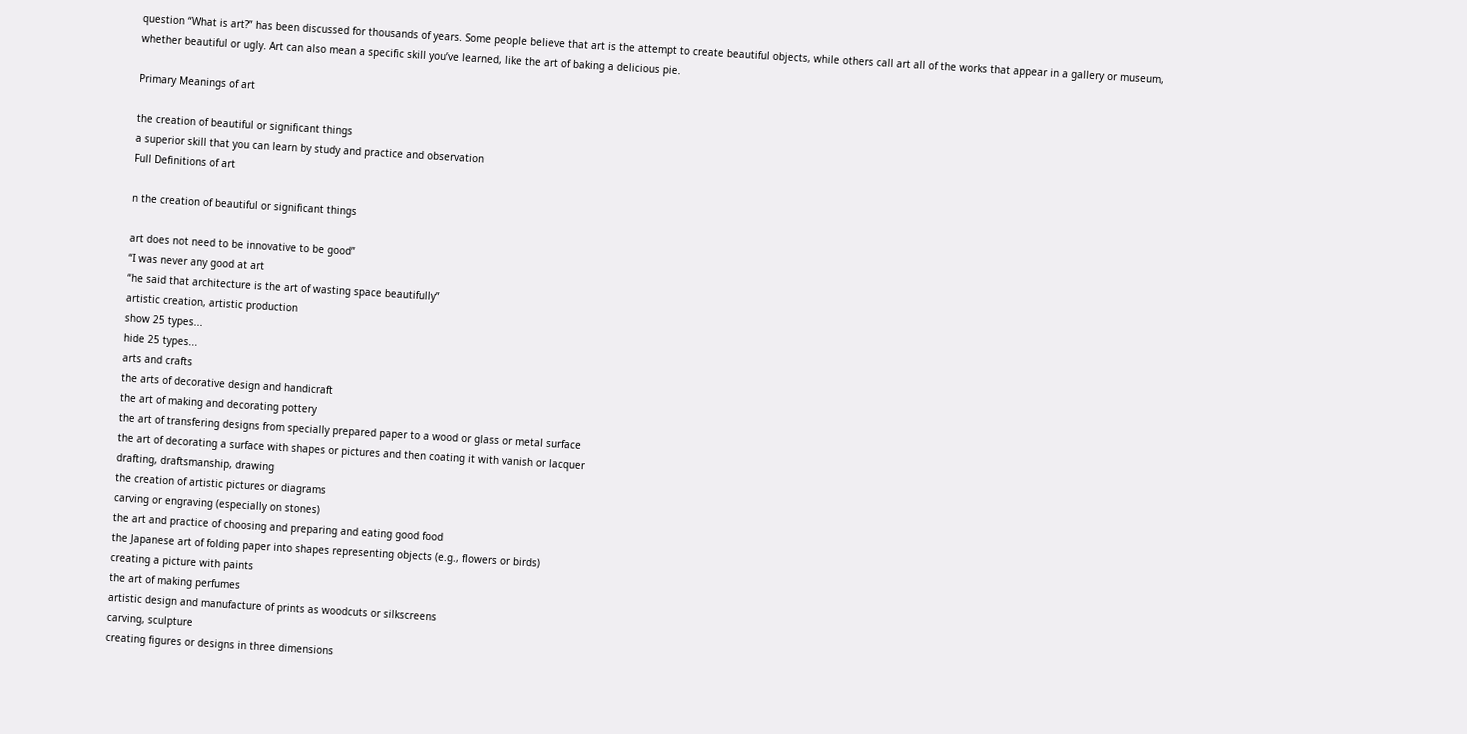question “What is art?” has been discussed for thousands of years. Some people believe that art is the attempt to create beautiful objects, while others call art all of the works that appear in a gallery or museum, whether beautiful or ugly. Art can also mean a specific skill you’ve learned, like the art of baking a delicious pie.

Primary Meanings of art

the creation of beautiful or significant things
a superior skill that you can learn by study and practice and observation
Full Definitions of art

n the creation of beautiful or significant things

art does not need to be innovative to be good”
“I was never any good at art
“he said that architecture is the art of wasting space beautifully”
artistic creation, artistic production
show 25 types...
hide 25 types...
arts and crafts
the arts of decorative design and handicraft
the art of making and decorating pottery
the art of transfering designs from specially prepared paper to a wood or glass or metal surface
the art of decorating a surface with shapes or pictures and then coating it with vanish or lacquer
drafting, draftsmanship, drawing
the creation of artistic pictures or diagrams
carving or engraving (especially on stones)
the art and practice of choosing and preparing and eating good food
the Japanese art of folding paper into shapes representing objects (e.g., flowers or birds)
creating a picture with paints
the art of making perfumes
artistic design and manufacture of prints as woodcuts or silkscreens
carving, sculpture
creating figures or designs in three dimensions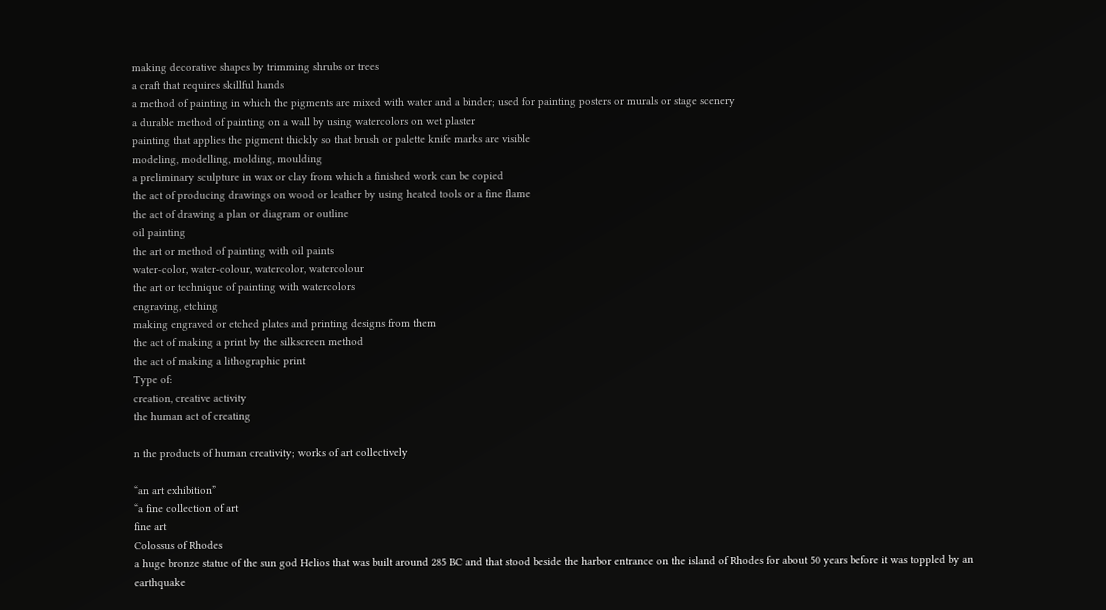making decorative shapes by trimming shrubs or trees
a craft that requires skillful hands
a method of painting in which the pigments are mixed with water and a binder; used for painting posters or murals or stage scenery
a durable method of painting on a wall by using watercolors on wet plaster
painting that applies the pigment thickly so that brush or palette knife marks are visible
modeling, modelling, molding, moulding
a preliminary sculpture in wax or clay from which a finished work can be copied
the act of producing drawings on wood or leather by using heated tools or a fine flame
the act of drawing a plan or diagram or outline
oil painting
the art or method of painting with oil paints
water-color, water-colour, watercolor, watercolour
the art or technique of painting with watercolors
engraving, etching
making engraved or etched plates and printing designs from them
the act of making a print by the silkscreen method
the act of making a lithographic print
Type of:
creation, creative activity
the human act of creating

n the products of human creativity; works of art collectively

“an art exhibition”
“a fine collection of art
fine art
Colossus of Rhodes
a huge bronze statue of the sun god Helios that was built around 285 BC and that stood beside the harbor entrance on the island of Rhodes for about 50 years before it was toppled by an earthquake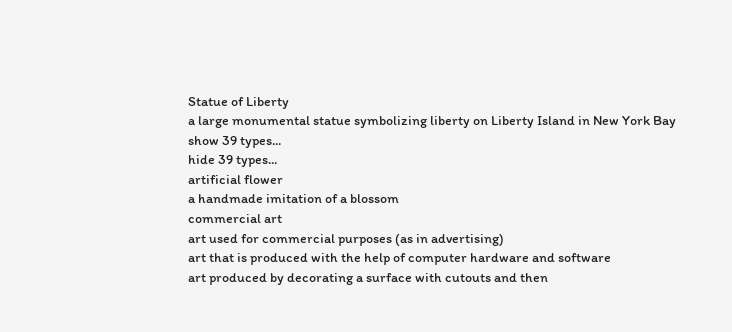Statue of Liberty
a large monumental statue symbolizing liberty on Liberty Island in New York Bay
show 39 types...
hide 39 types...
artificial flower
a handmade imitation of a blossom
commercial art
art used for commercial purposes (as in advertising)
art that is produced with the help of computer hardware and software
art produced by decorating a surface with cutouts and then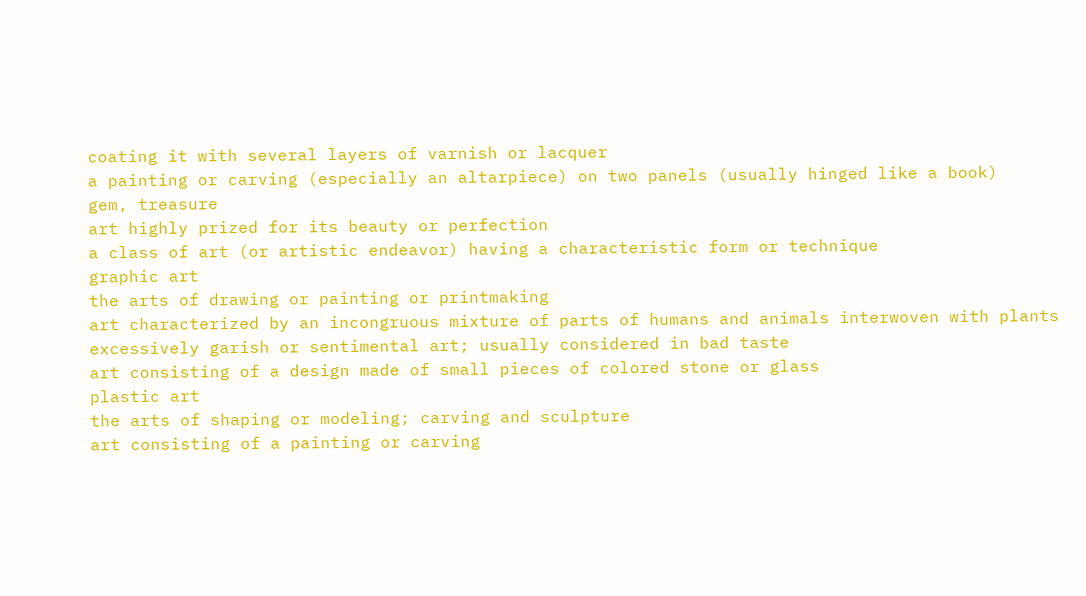coating it with several layers of varnish or lacquer
a painting or carving (especially an altarpiece) on two panels (usually hinged like a book)
gem, treasure
art highly prized for its beauty or perfection
a class of art (or artistic endeavor) having a characteristic form or technique
graphic art
the arts of drawing or painting or printmaking
art characterized by an incongruous mixture of parts of humans and animals interwoven with plants
excessively garish or sentimental art; usually considered in bad taste
art consisting of a design made of small pieces of colored stone or glass
plastic art
the arts of shaping or modeling; carving and sculpture
art consisting of a painting or carving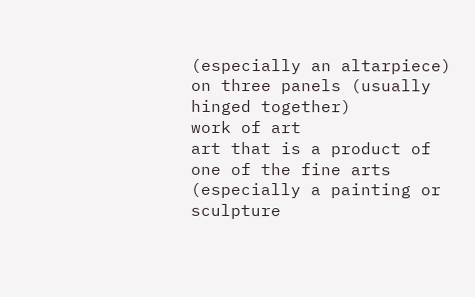(especially an altarpiece) on three panels (usually hinged together)
work of art
art that is a product of one of the fine arts (especially a painting or sculpture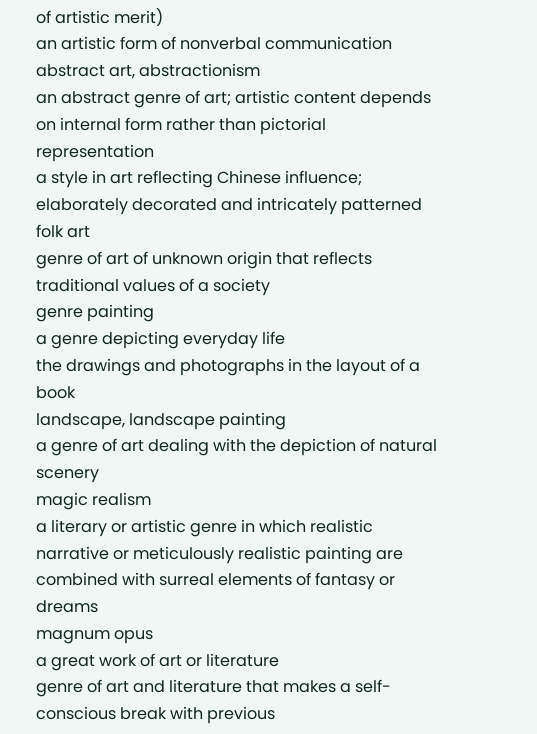of artistic merit)
an artistic form of nonverbal communication
abstract art, abstractionism
an abstract genre of art; artistic content depends on internal form rather than pictorial representation
a style in art reflecting Chinese influence; elaborately decorated and intricately patterned
folk art
genre of art of unknown origin that reflects traditional values of a society
genre painting
a genre depicting everyday life
the drawings and photographs in the layout of a book
landscape, landscape painting
a genre of art dealing with the depiction of natural scenery
magic realism
a literary or artistic genre in which realistic narrative or meticulously realistic painting are combined with surreal elements of fantasy or dreams
magnum opus
a great work of art or literature
genre of art and literature that makes a self-conscious break with previous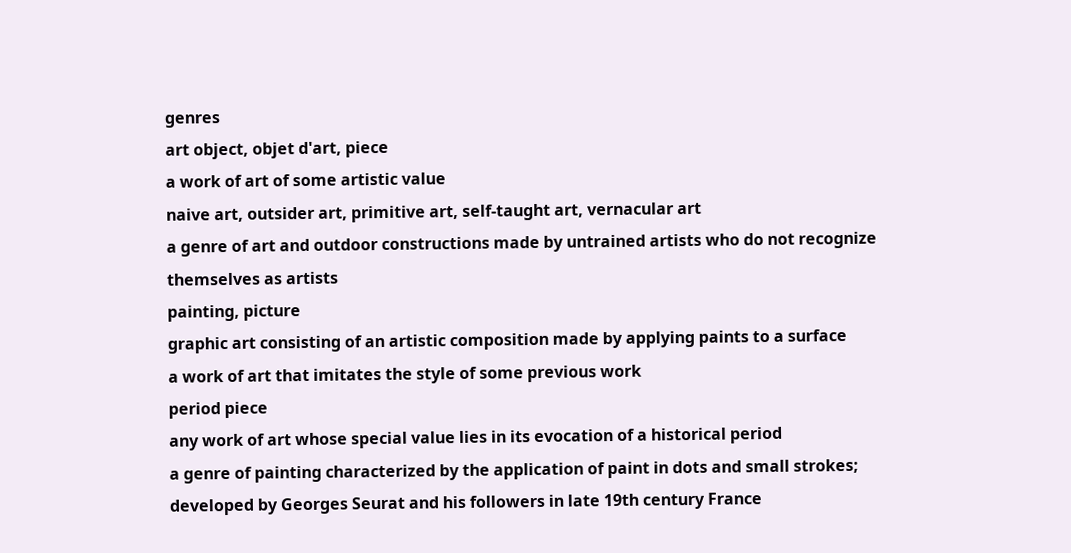genres
art object, objet d'art, piece
a work of art of some artistic value
naive art, outsider art, primitive art, self-taught art, vernacular art
a genre of art and outdoor constructions made by untrained artists who do not recognize themselves as artists
painting, picture
graphic art consisting of an artistic composition made by applying paints to a surface
a work of art that imitates the style of some previous work
period piece
any work of art whose special value lies in its evocation of a historical period
a genre of painting characterized by the application of paint in dots and small strokes; developed by Georges Seurat and his followers in late 19th century France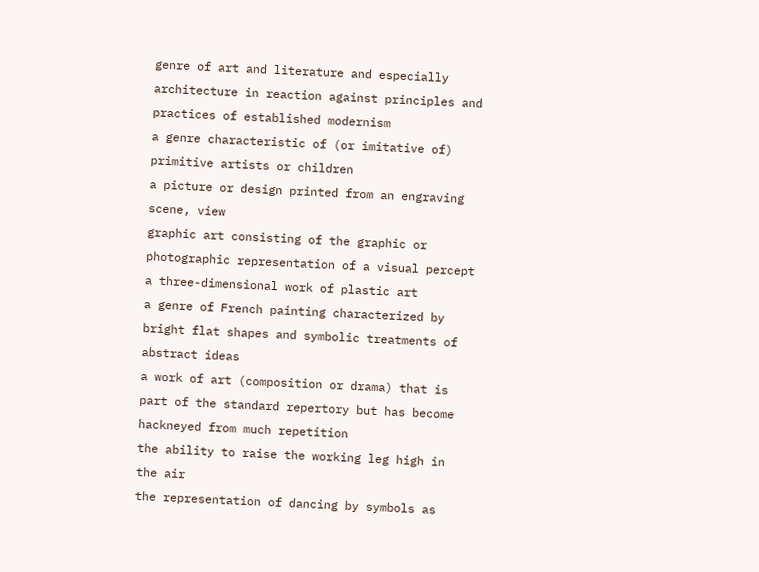genre of art and literature and especially architecture in reaction against principles and practices of established modernism
a genre characteristic of (or imitative of) primitive artists or children
a picture or design printed from an engraving
scene, view
graphic art consisting of the graphic or photographic representation of a visual percept
a three-dimensional work of plastic art
a genre of French painting characterized by bright flat shapes and symbolic treatments of abstract ideas
a work of art (composition or drama) that is part of the standard repertory but has become hackneyed from much repetition
the ability to raise the working leg high in the air
the representation of dancing by symbols as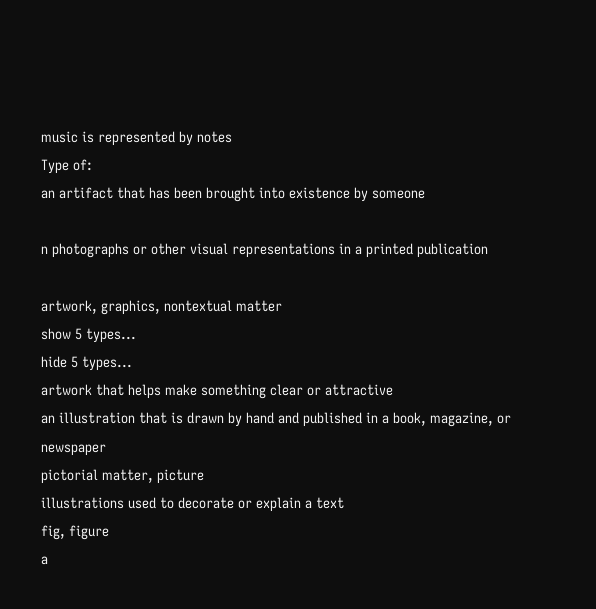music is represented by notes
Type of:
an artifact that has been brought into existence by someone

n photographs or other visual representations in a printed publication

artwork, graphics, nontextual matter
show 5 types...
hide 5 types...
artwork that helps make something clear or attractive
an illustration that is drawn by hand and published in a book, magazine, or newspaper
pictorial matter, picture
illustrations used to decorate or explain a text
fig, figure
a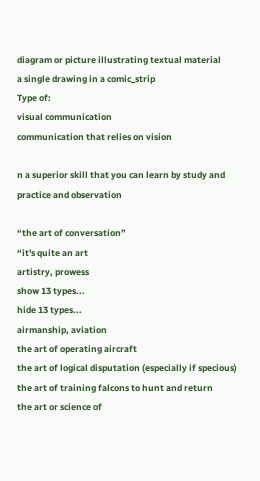diagram or picture illustrating textual material
a single drawing in a comic_strip
Type of:
visual communication
communication that relies on vision

n a superior skill that you can learn by study and practice and observation

“the art of conversation”
“it's quite an art
artistry, prowess
show 13 types...
hide 13 types...
airmanship, aviation
the art of operating aircraft
the art of logical disputation (especially if specious)
the art of training falcons to hunt and return
the art or science of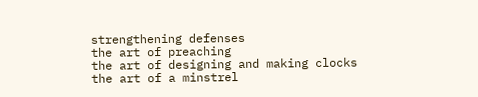strengthening defenses
the art of preaching
the art of designing and making clocks
the art of a minstrel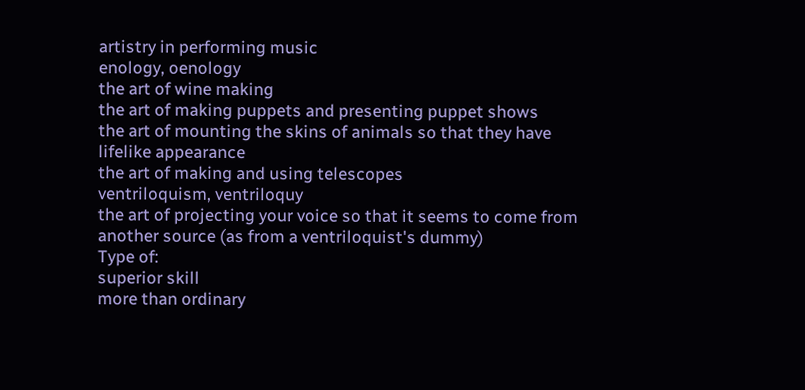artistry in performing music
enology, oenology
the art of wine making
the art of making puppets and presenting puppet shows
the art of mounting the skins of animals so that they have lifelike appearance
the art of making and using telescopes
ventriloquism, ventriloquy
the art of projecting your voice so that it seems to come from another source (as from a ventriloquist's dummy)
Type of:
superior skill
more than ordinary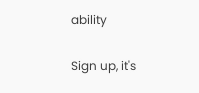ability

Sign up, it's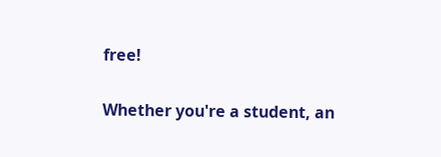free!

Whether you're a student, an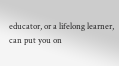educator, or a lifelong learner, can put you on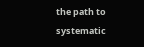the path to systematic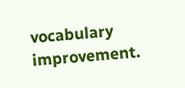vocabulary improvement.